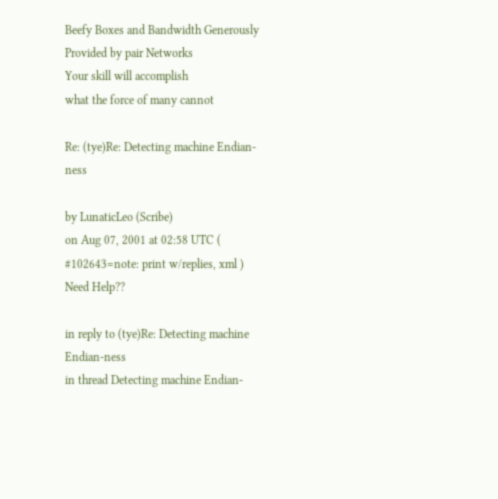Beefy Boxes and Bandwidth Generously Provided by pair Networks
Your skill will accomplish
what the force of many cannot

Re: (tye)Re: Detecting machine Endian-ness

by LunaticLeo (Scribe)
on Aug 07, 2001 at 02:58 UTC ( #102643=note: print w/replies, xml ) Need Help??

in reply to (tye)Re: Detecting machine Endian-ness
in thread Detecting machine Endian-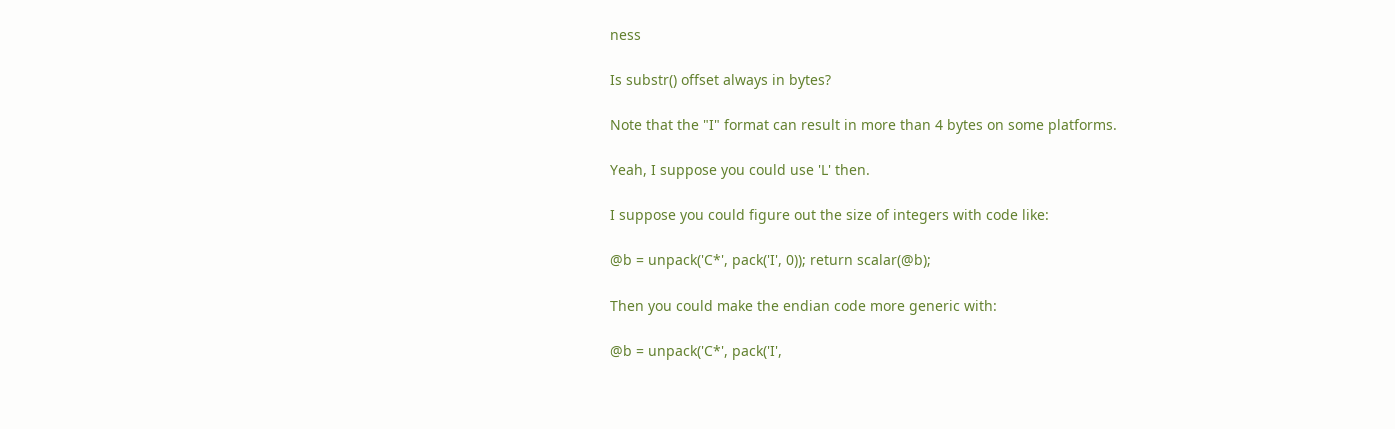ness

Is substr() offset always in bytes?

Note that the "I" format can result in more than 4 bytes on some platforms.

Yeah, I suppose you could use 'L' then.

I suppose you could figure out the size of integers with code like:

@b = unpack('C*', pack('I', 0)); return scalar(@b);

Then you could make the endian code more generic with:

@b = unpack('C*', pack('I',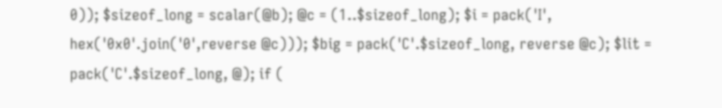0)); $sizeof_long = scalar(@b); @c = (1..$sizeof_long); $i = pack('I', hex('0x0'.join('0',reverse @c))); $big = pack('C'.$sizeof_long, reverse @c); $lit = pack('C'.$sizeof_long, @); if (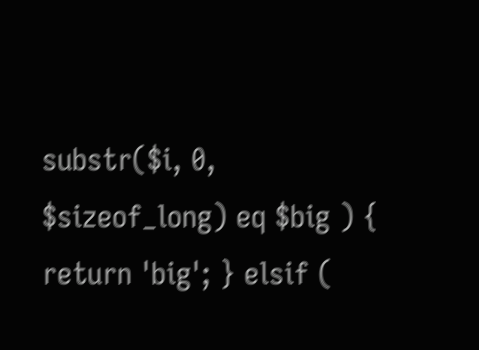substr($i, 0, $sizeof_long) eq $big ) { return 'big'; } elsif (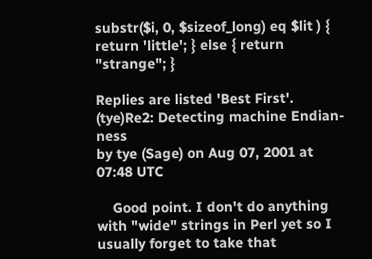substr($i, 0, $sizeof_long) eq $lit ) { return 'little'; } else { return "strange"; }

Replies are listed 'Best First'.
(tye)Re2: Detecting machine Endian-ness
by tye (Sage) on Aug 07, 2001 at 07:48 UTC

    Good point. I don't do anything with "wide" strings in Perl yet so I usually forget to take that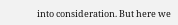into consideration. But here we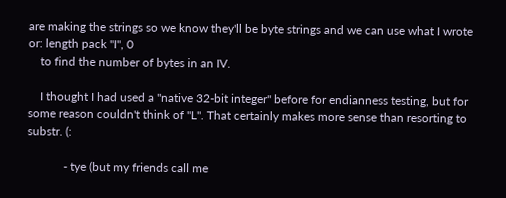are making the strings so we know they'll be byte strings and we can use what I wrote or: length pack "I", 0
    to find the number of bytes in an IV.

    I thought I had used a "native 32-bit integer" before for endianness testing, but for some reason couldn't think of "L". That certainly makes more sense than resorting to substr. (:

            - tye (but my friends call me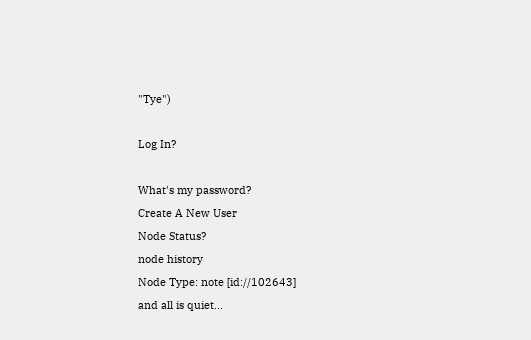"Tye")

Log In?

What's my password?
Create A New User
Node Status?
node history
Node Type: note [id://102643]
and all is quiet...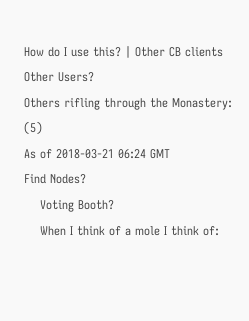How do I use this? | Other CB clients
Other Users?
Others rifling through the Monastery: (5)
As of 2018-03-21 06:24 GMT
Find Nodes?
    Voting Booth?
    When I think of a mole I think of: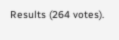Results (264 votes).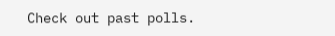Check out past polls.